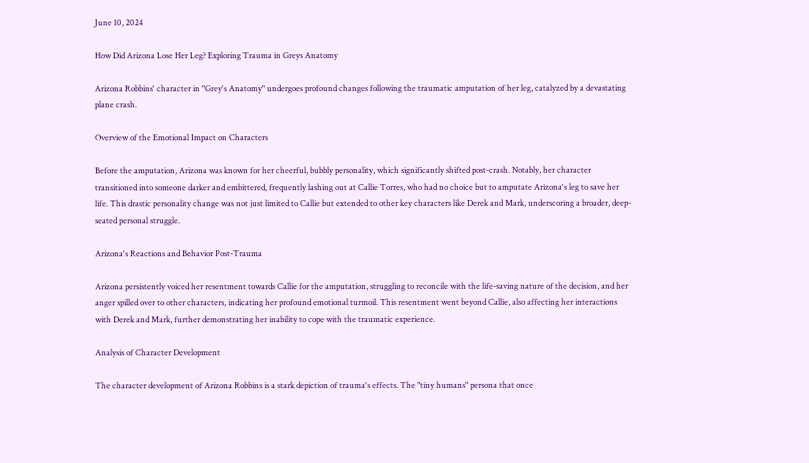June 10, 2024

How Did Arizona Lose Her Leg? Exploring Trauma in Greys Anatomy

Arizona Robbins' character in "Grey's Anatomy" undergoes profound changes following the traumatic amputation of her leg, catalyzed by a devastating plane crash.

Overview of the Emotional Impact on Characters

Before the amputation, Arizona was known for her cheerful, bubbly personality, which significantly shifted post-crash. Notably, her character transitioned into someone darker and embittered, frequently lashing out at Callie Torres, who had no choice but to amputate Arizona's leg to save her life. This drastic personality change was not just limited to Callie but extended to other key characters like Derek and Mark, underscoring a broader, deep-seated personal struggle.

Arizona's Reactions and Behavior Post-Trauma

Arizona persistently voiced her resentment towards Callie for the amputation, struggling to reconcile with the life-saving nature of the decision, and her anger spilled over to other characters, indicating her profound emotional turmoil. This resentment went beyond Callie, also affecting her interactions with Derek and Mark, further demonstrating her inability to cope with the traumatic experience.

Analysis of Character Development

The character development of Arizona Robbins is a stark depiction of trauma's effects. The "tiny humans" persona that once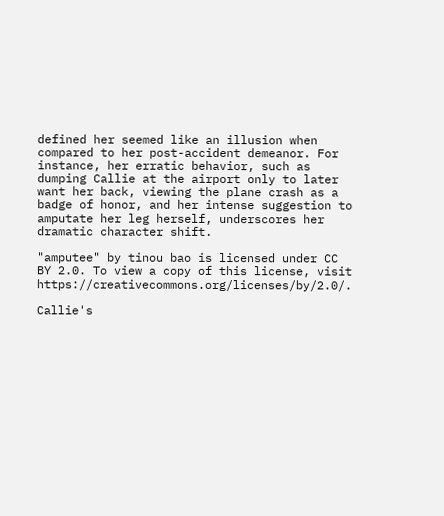defined her seemed like an illusion when compared to her post-accident demeanor. For instance, her erratic behavior, such as dumping Callie at the airport only to later want her back, viewing the plane crash as a badge of honor, and her intense suggestion to amputate her leg herself, underscores her dramatic character shift.

"amputee" by tinou bao is licensed under CC BY 2.0. To view a copy of this license, visit https://creativecommons.org/licenses/by/2.0/.

Callie's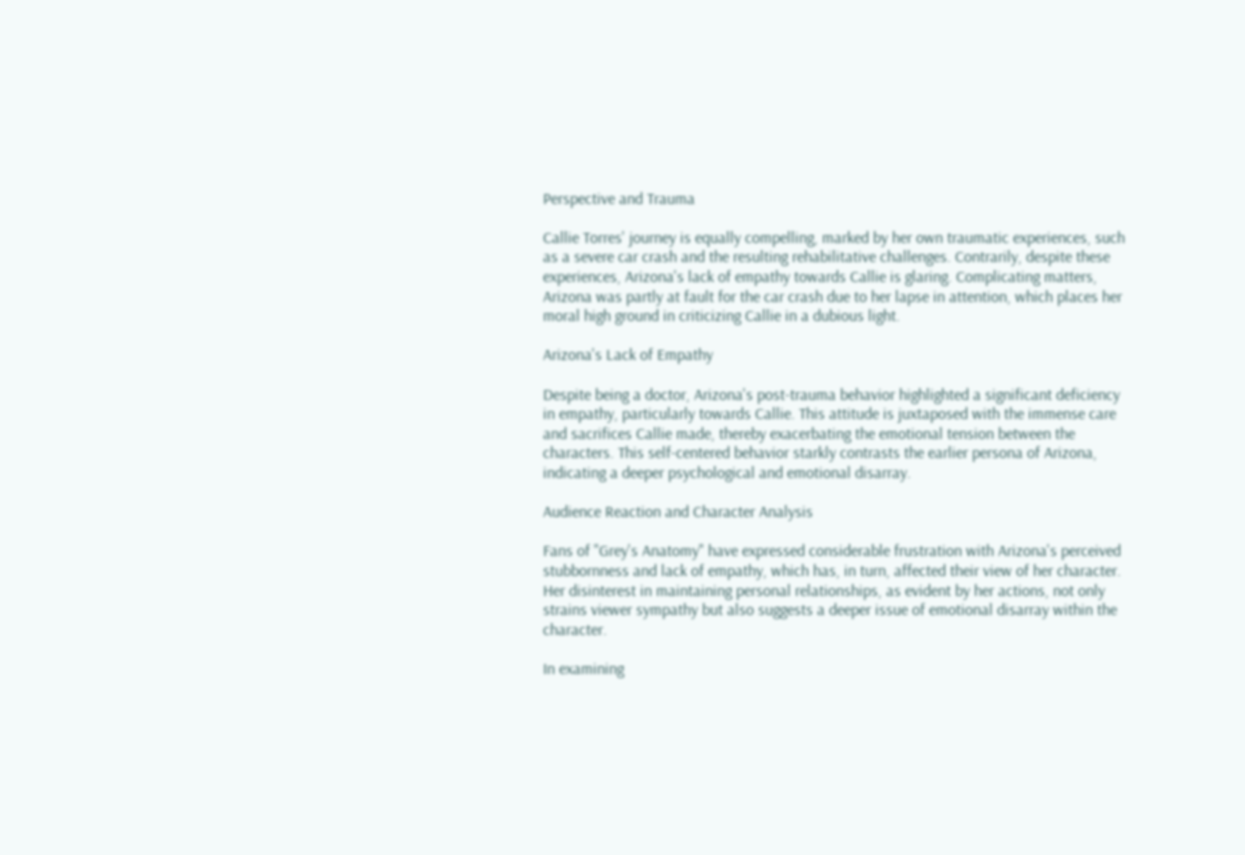Perspective and Trauma

Callie Torres' journey is equally compelling, marked by her own traumatic experiences, such as a severe car crash and the resulting rehabilitative challenges. Contrarily, despite these experiences, Arizona's lack of empathy towards Callie is glaring. Complicating matters, Arizona was partly at fault for the car crash due to her lapse in attention, which places her moral high ground in criticizing Callie in a dubious light.

Arizona's Lack of Empathy

Despite being a doctor, Arizona's post-trauma behavior highlighted a significant deficiency in empathy, particularly towards Callie. This attitude is juxtaposed with the immense care and sacrifices Callie made, thereby exacerbating the emotional tension between the characters. This self-centered behavior starkly contrasts the earlier persona of Arizona, indicating a deeper psychological and emotional disarray.

Audience Reaction and Character Analysis

Fans of "Grey's Anatomy" have expressed considerable frustration with Arizona's perceived stubbornness and lack of empathy, which has, in turn, affected their view of her character. Her disinterest in maintaining personal relationships, as evident by her actions, not only strains viewer sympathy but also suggests a deeper issue of emotional disarray within the character.

In examining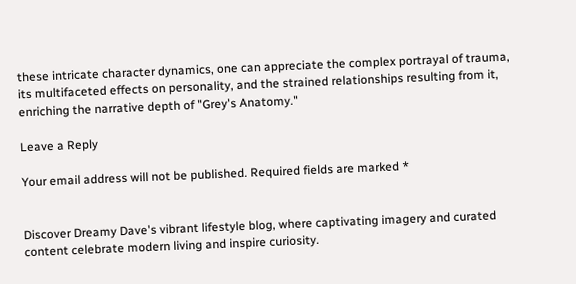these intricate character dynamics, one can appreciate the complex portrayal of trauma, its multifaceted effects on personality, and the strained relationships resulting from it, enriching the narrative depth of "Grey's Anatomy."

Leave a Reply

Your email address will not be published. Required fields are marked *


Discover Dreamy Dave's vibrant lifestyle blog, where captivating imagery and curated content celebrate modern living and inspire curiosity.